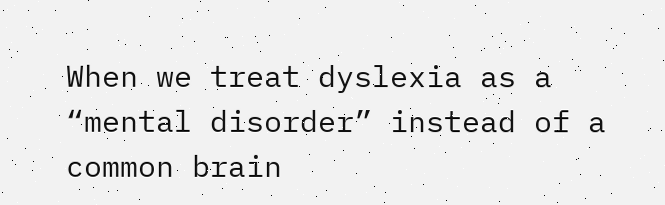When we treat dyslexia as a “mental disorder” instead of a common brain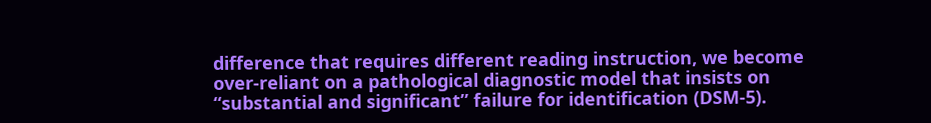difference that requires different reading instruction, we become over-reliant on a pathological diagnostic model that insists on “substantial and significant” failure for identification (DSM-5).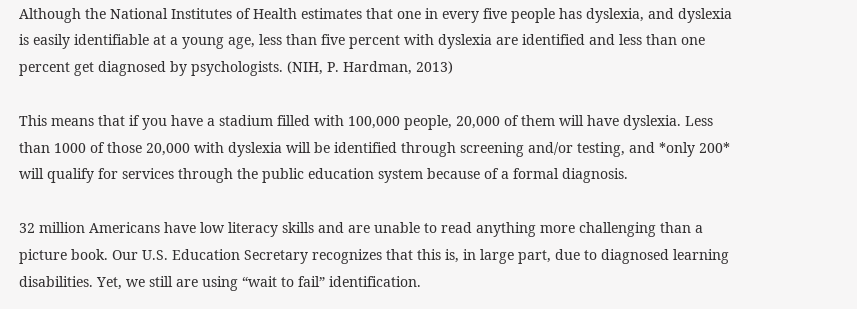Although the National Institutes of Health estimates that one in every five people has dyslexia, and dyslexia is easily identifiable at a young age, less than five percent with dyslexia are identified and less than one percent get diagnosed by psychologists. (NIH, P. Hardman, 2013)

This means that if you have a stadium filled with 100,000 people, 20,000 of them will have dyslexia. Less than 1000 of those 20,000 with dyslexia will be identified through screening and/or testing, and *only 200* will qualify for services through the public education system because of a formal diagnosis.

32 million Americans have low literacy skills and are unable to read anything more challenging than a picture book. Our U.S. Education Secretary recognizes that this is, in large part, due to diagnosed learning disabilities. Yet, we still are using “wait to fail” identification.